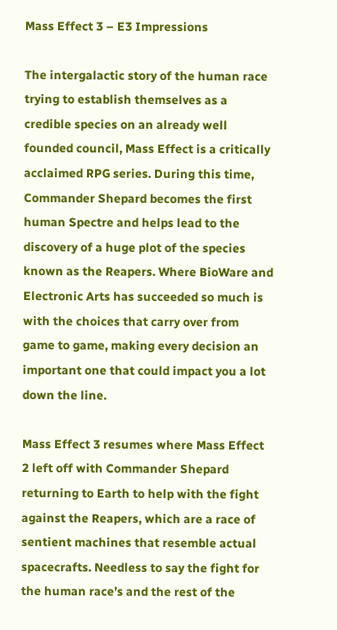Mass Effect 3 – E3 Impressions

The intergalactic story of the human race trying to establish themselves as a credible species on an already well founded council, Mass Effect is a critically acclaimed RPG series. During this time, Commander Shepard becomes the first human Spectre and helps lead to the discovery of a huge plot of the species known as the Reapers. Where BioWare and Electronic Arts has succeeded so much is with the choices that carry over from game to game, making every decision an important one that could impact you a lot down the line.

Mass Effect 3 resumes where Mass Effect 2 left off with Commander Shepard returning to Earth to help with the fight against the Reapers, which are a race of sentient machines that resemble actual spacecrafts. Needless to say the fight for the human race’s and the rest of the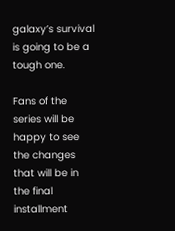galaxy’s survival is going to be a tough one.

Fans of the series will be happy to see the changes that will be in the final installment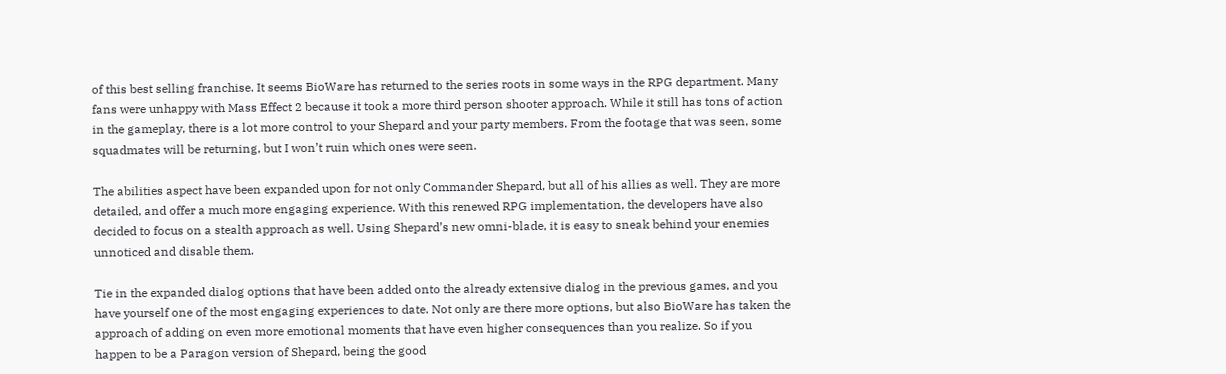of this best selling franchise. It seems BioWare has returned to the series roots in some ways in the RPG department. Many fans were unhappy with Mass Effect 2 because it took a more third person shooter approach. While it still has tons of action in the gameplay, there is a lot more control to your Shepard and your party members. From the footage that was seen, some squadmates will be returning, but I won’t ruin which ones were seen.

The abilities aspect have been expanded upon for not only Commander Shepard, but all of his allies as well. They are more detailed, and offer a much more engaging experience. With this renewed RPG implementation, the developers have also decided to focus on a stealth approach as well. Using Shepard’s new omni-blade, it is easy to sneak behind your enemies unnoticed and disable them.

Tie in the expanded dialog options that have been added onto the already extensive dialog in the previous games, and you have yourself one of the most engaging experiences to date. Not only are there more options, but also BioWare has taken the approach of adding on even more emotional moments that have even higher consequences than you realize. So if you happen to be a Paragon version of Shepard, being the good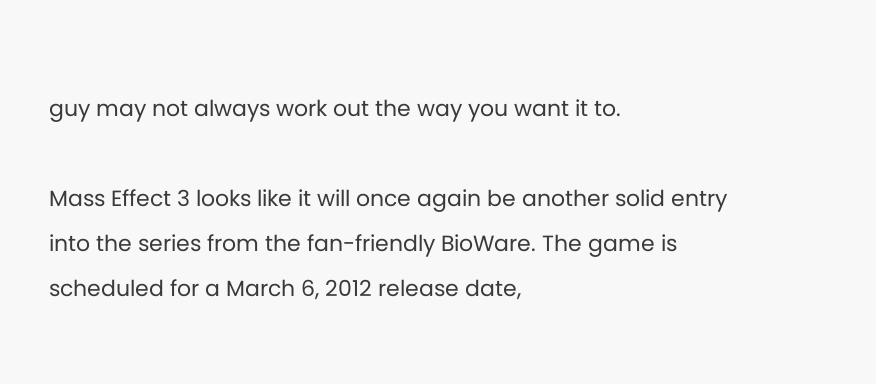guy may not always work out the way you want it to.

Mass Effect 3 looks like it will once again be another solid entry into the series from the fan-friendly BioWare. The game is scheduled for a March 6, 2012 release date,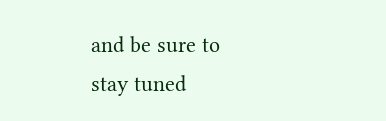and be sure to stay tuned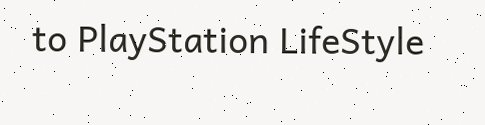to PlayStation LifeStyle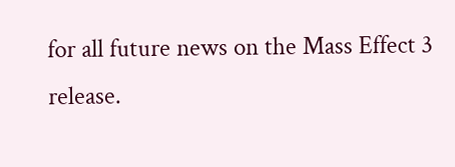for all future news on the Mass Effect 3 release.